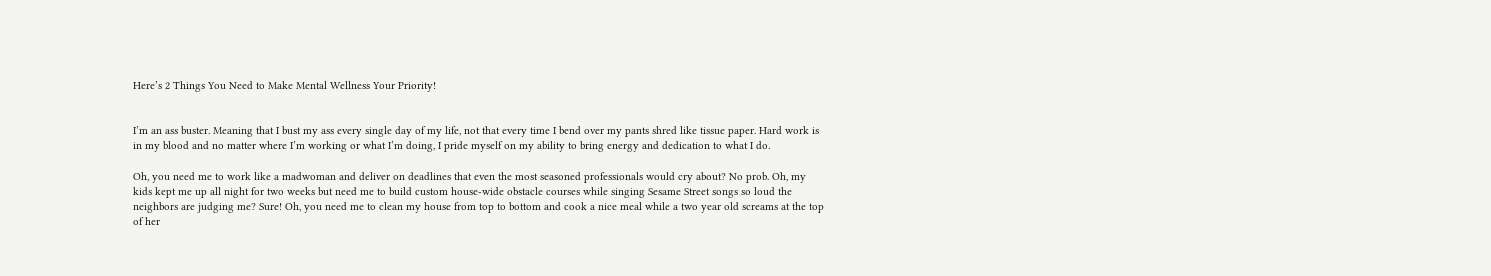Here’s 2 Things You Need to Make Mental Wellness Your Priority!


I’m an ass buster. Meaning that I bust my ass every single day of my life, not that every time I bend over my pants shred like tissue paper. Hard work is in my blood and no matter where I’m working or what I’m doing, I pride myself on my ability to bring energy and dedication to what I do.

Oh, you need me to work like a madwoman and deliver on deadlines that even the most seasoned professionals would cry about? No prob. Oh, my kids kept me up all night for two weeks but need me to build custom house-wide obstacle courses while singing Sesame Street songs so loud the neighbors are judging me? Sure! Oh, you need me to clean my house from top to bottom and cook a nice meal while a two year old screams at the top of her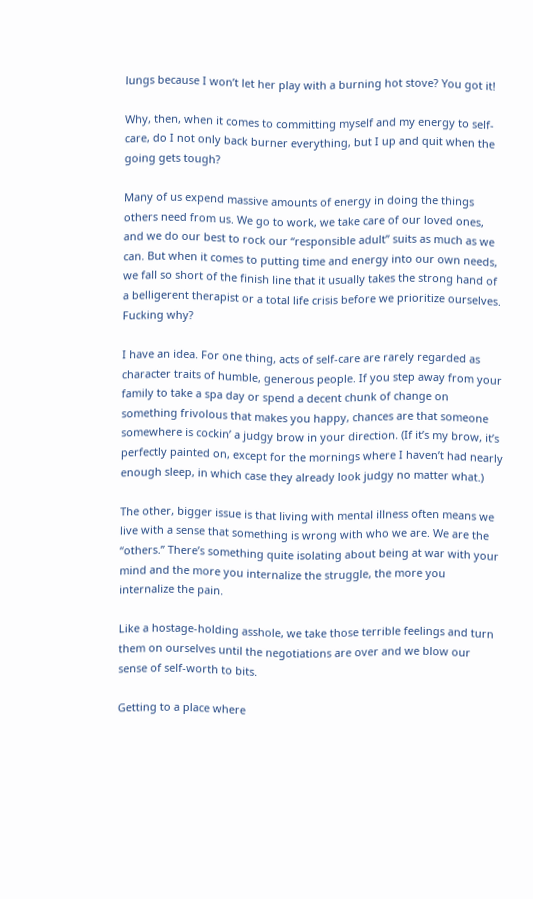lungs because I won’t let her play with a burning hot stove? You got it!

Why, then, when it comes to committing myself and my energy to self-care, do I not only back burner everything, but I up and quit when the going gets tough?

Many of us expend massive amounts of energy in doing the things others need from us. We go to work, we take care of our loved ones, and we do our best to rock our “responsible adult” suits as much as we can. But when it comes to putting time and energy into our own needs, we fall so short of the finish line that it usually takes the strong hand of a belligerent therapist or a total life crisis before we prioritize ourselves. Fucking why?

I have an idea. For one thing, acts of self-care are rarely regarded as character traits of humble, generous people. If you step away from your family to take a spa day or spend a decent chunk of change on something frivolous that makes you happy, chances are that someone somewhere is cockin’ a judgy brow in your direction. (If it’s my brow, it’s perfectly painted on, except for the mornings where I haven’t had nearly enough sleep, in which case they already look judgy no matter what.)

The other, bigger issue is that living with mental illness often means we live with a sense that something is wrong with who we are. We are the “others.” There’s something quite isolating about being at war with your mind and the more you internalize the struggle, the more you internalize the pain.

Like a hostage-holding asshole, we take those terrible feelings and turn them on ourselves until the negotiations are over and we blow our sense of self-worth to bits.

Getting to a place where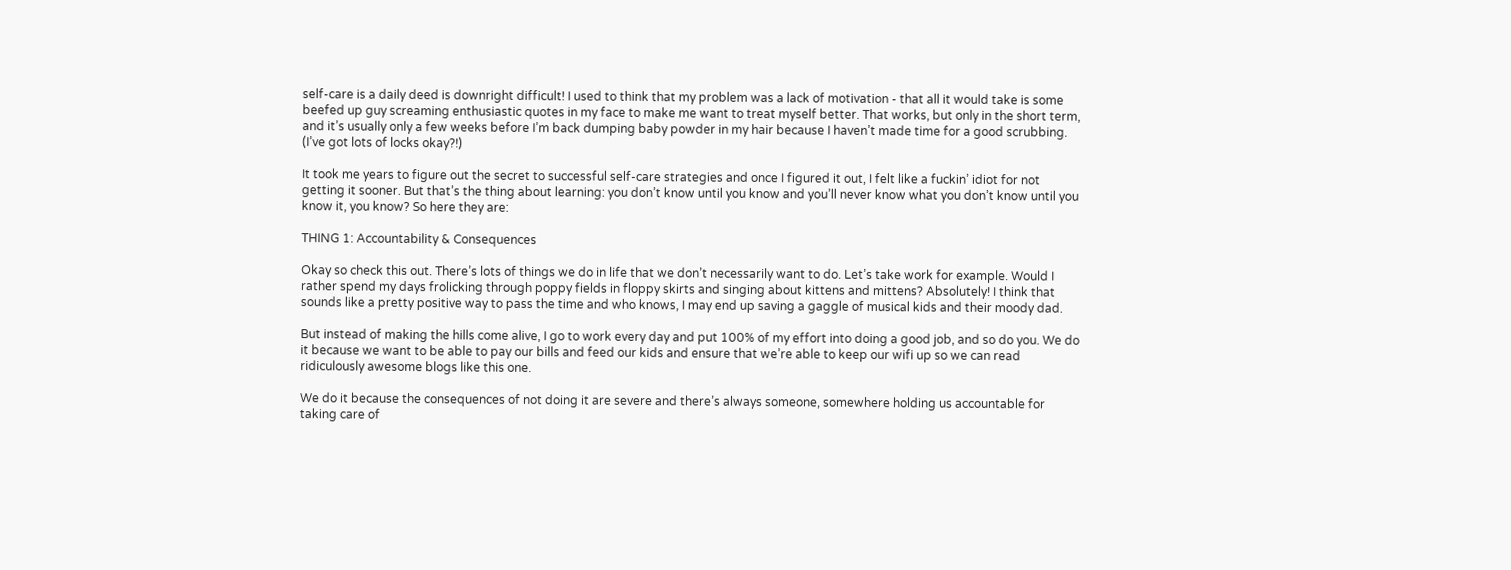self-care is a daily deed is downright difficult! I used to think that my problem was a lack of motivation - that all it would take is some beefed up guy screaming enthusiastic quotes in my face to make me want to treat myself better. That works, but only in the short term, and it’s usually only a few weeks before I’m back dumping baby powder in my hair because I haven’t made time for a good scrubbing. (I’ve got lots of locks okay?!)

It took me years to figure out the secret to successful self-care strategies and once I figured it out, I felt like a fuckin’ idiot for not getting it sooner. But that’s the thing about learning: you don’t know until you know and you’ll never know what you don’t know until you know it, you know? So here they are:

THING 1: Accountability & Consequences

Okay so check this out. There’s lots of things we do in life that we don’t necessarily want to do. Let’s take work for example. Would I rather spend my days frolicking through poppy fields in floppy skirts and singing about kittens and mittens? Absolutely! I think that sounds like a pretty positive way to pass the time and who knows, I may end up saving a gaggle of musical kids and their moody dad.

But instead of making the hills come alive, I go to work every day and put 100% of my effort into doing a good job, and so do you. We do it because we want to be able to pay our bills and feed our kids and ensure that we’re able to keep our wifi up so we can read ridiculously awesome blogs like this one.

We do it because the consequences of not doing it are severe and there’s always someone, somewhere holding us accountable for taking care of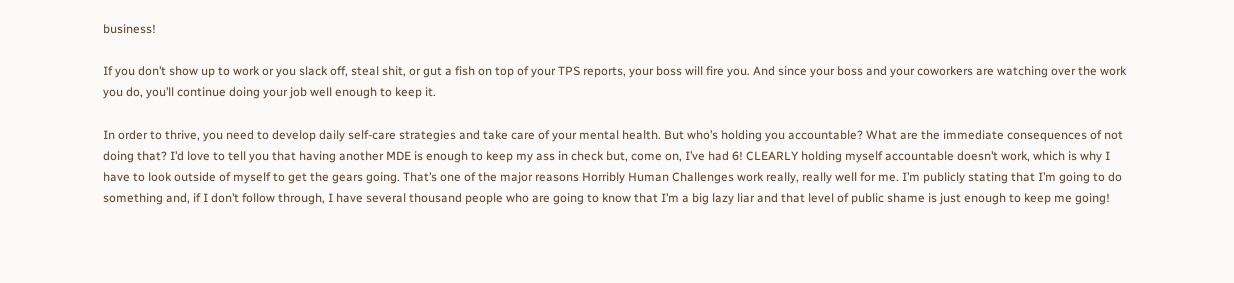business!

If you don’t show up to work or you slack off, steal shit, or gut a fish on top of your TPS reports, your boss will fire you. And since your boss and your coworkers are watching over the work you do, you’ll continue doing your job well enough to keep it.

In order to thrive, you need to develop daily self-care strategies and take care of your mental health. But who’s holding you accountable? What are the immediate consequences of not doing that? I’d love to tell you that having another MDE is enough to keep my ass in check but, come on, I’ve had 6! CLEARLY holding myself accountable doesn’t work, which is why I have to look outside of myself to get the gears going. That’s one of the major reasons Horribly Human Challenges work really, really well for me. I’m publicly stating that I’m going to do something and, if I don’t follow through, I have several thousand people who are going to know that I’m a big lazy liar and that level of public shame is just enough to keep me going!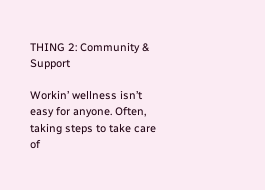THING 2: Community & Support

Workin’ wellness isn’t easy for anyone. Often, taking steps to take care of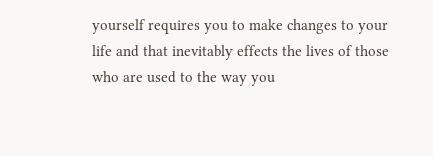yourself requires you to make changes to your life and that inevitably effects the lives of those who are used to the way you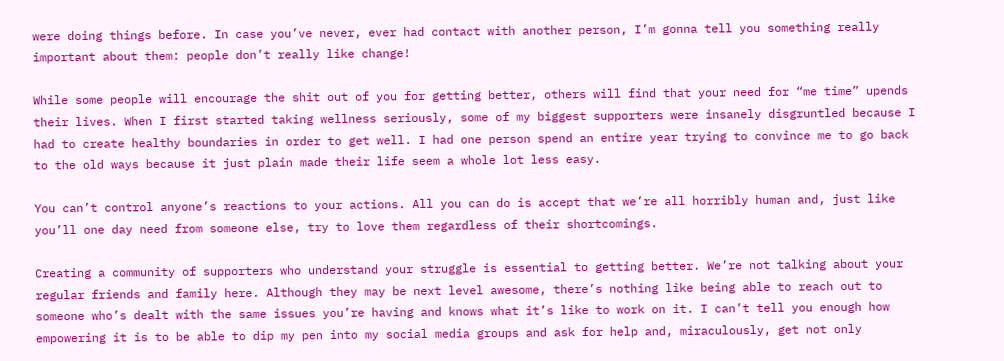were doing things before. In case you’ve never, ever had contact with another person, I’m gonna tell you something really important about them: people don’t really like change!

While some people will encourage the shit out of you for getting better, others will find that your need for “me time” upends their lives. When I first started taking wellness seriously, some of my biggest supporters were insanely disgruntled because I had to create healthy boundaries in order to get well. I had one person spend an entire year trying to convince me to go back to the old ways because it just plain made their life seem a whole lot less easy.

You can’t control anyone’s reactions to your actions. All you can do is accept that we’re all horribly human and, just like you’ll one day need from someone else, try to love them regardless of their shortcomings.

Creating a community of supporters who understand your struggle is essential to getting better. We’re not talking about your regular friends and family here. Although they may be next level awesome, there’s nothing like being able to reach out to someone who’s dealt with the same issues you’re having and knows what it’s like to work on it. I can’t tell you enough how empowering it is to be able to dip my pen into my social media groups and ask for help and, miraculously, get not only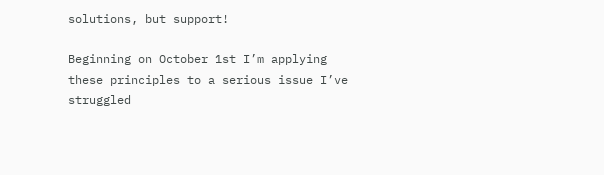solutions, but support!

Beginning on October 1st I’m applying these principles to a serious issue I’ve struggled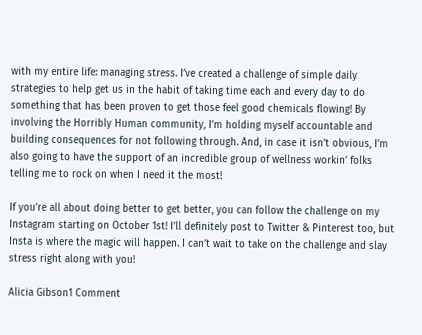with my entire life: managing stress. I’ve created a challenge of simple daily strategies to help get us in the habit of taking time each and every day to do something that has been proven to get those feel good chemicals flowing! By involving the Horribly Human community, I’m holding myself accountable and building consequences for not following through. And, in case it isn’t obvious, I’m also going to have the support of an incredible group of wellness workin’ folks telling me to rock on when I need it the most!

If you’re all about doing better to get better, you can follow the challenge on my Instagram starting on October 1st! I’ll definitely post to Twitter & Pinterest too, but Insta is where the magic will happen. I can’t wait to take on the challenge and slay stress right along with you!

Alicia Gibson1 Comment